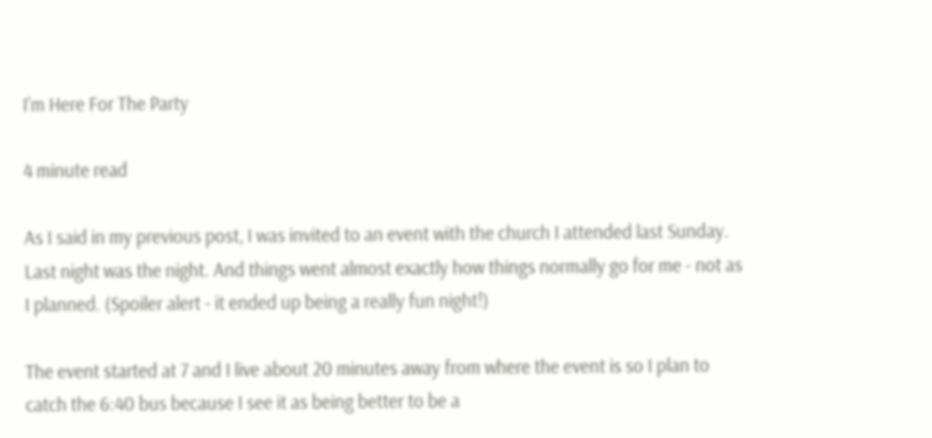I’m Here For The Party

4 minute read

As I said in my previous post, I was invited to an event with the church I attended last Sunday. Last night was the night. And things went almost exactly how things normally go for me - not as I planned. (Spoiler alert - it ended up being a really fun night!)

The event started at 7 and I live about 20 minutes away from where the event is so I plan to catch the 6:40 bus because I see it as being better to be a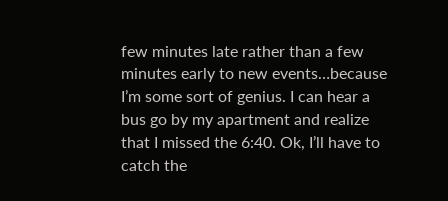few minutes late rather than a few minutes early to new events…because I’m some sort of genius. I can hear a bus go by my apartment and realize that I missed the 6:40. Ok, I’ll have to catch the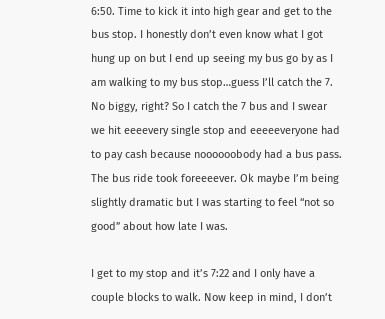6:50. Time to kick it into high gear and get to the bus stop. I honestly don’t even know what I got hung up on but I end up seeing my bus go by as I am walking to my bus stop…guess I’ll catch the 7. No biggy, right? So I catch the 7 bus and I swear we hit eeeevery single stop and eeeeeveryone had to pay cash because noooooobody had a bus pass. The bus ride took foreeeever. Ok maybe I’m being slightly dramatic but I was starting to feel “not so good” about how late I was.

I get to my stop and it’s 7:22 and I only have a couple blocks to walk. Now keep in mind, I don’t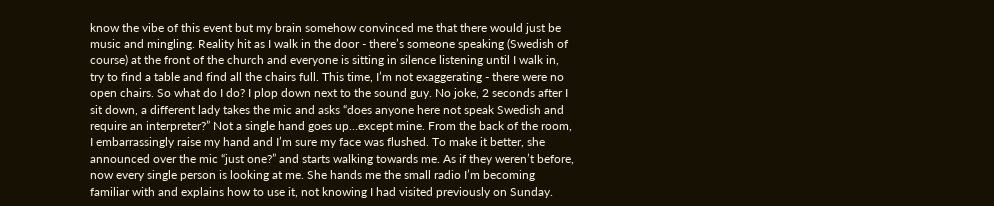know the vibe of this event but my brain somehow convinced me that there would just be music and mingling. Reality hit as I walk in the door - there’s someone speaking (Swedish of course) at the front of the church and everyone is sitting in silence listening until I walk in, try to find a table and find all the chairs full. This time, I’m not exaggerating - there were no open chairs. So what do I do? I plop down next to the sound guy. No joke, 2 seconds after I sit down, a different lady takes the mic and asks “does anyone here not speak Swedish and require an interpreter?” Not a single hand goes up…except mine. From the back of the room, I embarrassingly raise my hand and I’m sure my face was flushed. To make it better, she announced over the mic “just one?” and starts walking towards me. As if they weren’t before, now every single person is looking at me. She hands me the small radio I’m becoming familiar with and explains how to use it, not knowing I had visited previously on Sunday.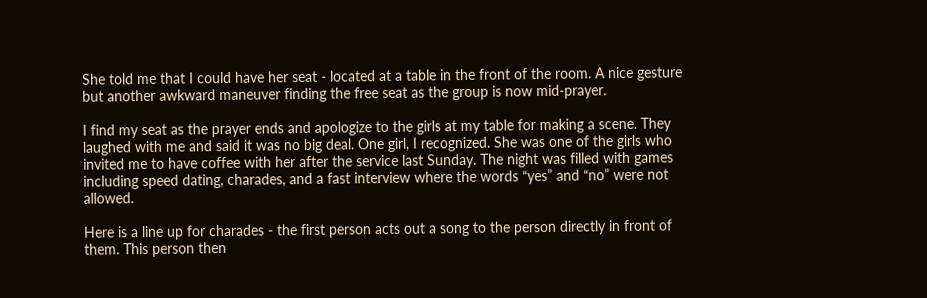She told me that I could have her seat - located at a table in the front of the room. A nice gesture but another awkward maneuver finding the free seat as the group is now mid-prayer.

I find my seat as the prayer ends and apologize to the girls at my table for making a scene. They laughed with me and said it was no big deal. One girl, I recognized. She was one of the girls who invited me to have coffee with her after the service last Sunday. The night was filled with games including speed dating, charades, and a fast interview where the words “yes” and “no” were not allowed.

Here is a line up for charades - the first person acts out a song to the person directly in front of them. This person then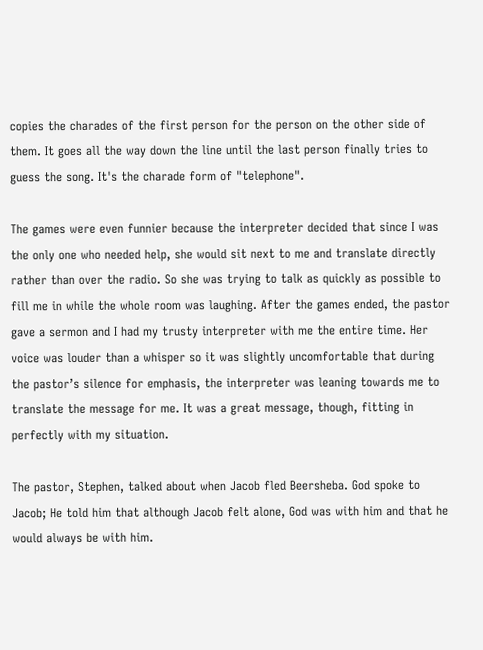copies the charades of the first person for the person on the other side of them. It goes all the way down the line until the last person finally tries to guess the song. It's the charade form of "telephone".

The games were even funnier because the interpreter decided that since I was the only one who needed help, she would sit next to me and translate directly rather than over the radio. So she was trying to talk as quickly as possible to fill me in while the whole room was laughing. After the games ended, the pastor gave a sermon and I had my trusty interpreter with me the entire time. Her voice was louder than a whisper so it was slightly uncomfortable that during the pastor’s silence for emphasis, the interpreter was leaning towards me to translate the message for me. It was a great message, though, fitting in perfectly with my situation.

The pastor, Stephen, talked about when Jacob fled Beersheba. God spoke to Jacob; He told him that although Jacob felt alone, God was with him and that he would always be with him.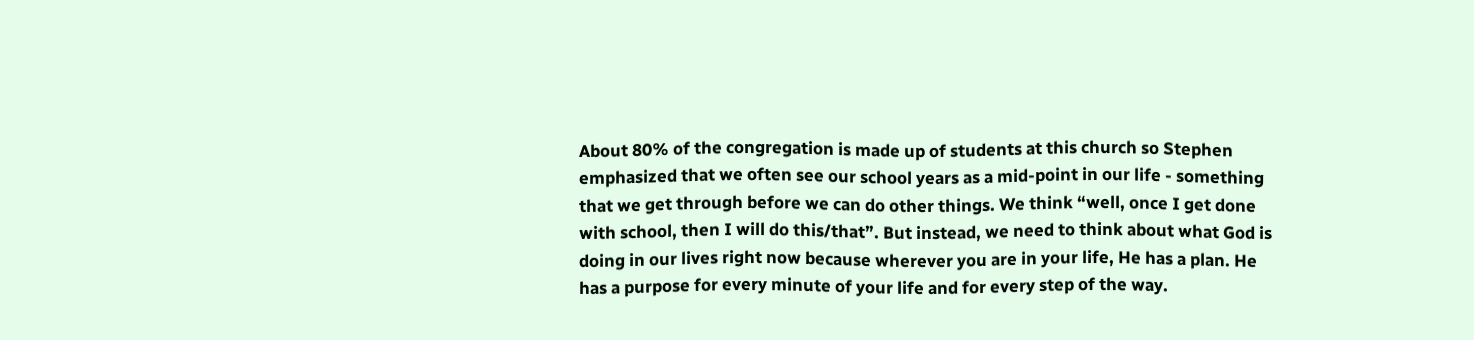About 80% of the congregation is made up of students at this church so Stephen emphasized that we often see our school years as a mid-point in our life - something that we get through before we can do other things. We think “well, once I get done with school, then I will do this/that”. But instead, we need to think about what God is doing in our lives right now because wherever you are in your life, He has a plan. He has a purpose for every minute of your life and for every step of the way.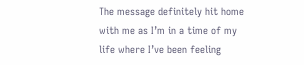The message definitely hit home with me as I’m in a time of my life where I’ve been feeling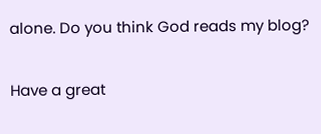alone. Do you think God reads my blog?

Have a great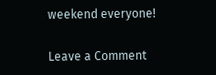weekend everyone!

Leave a Comment